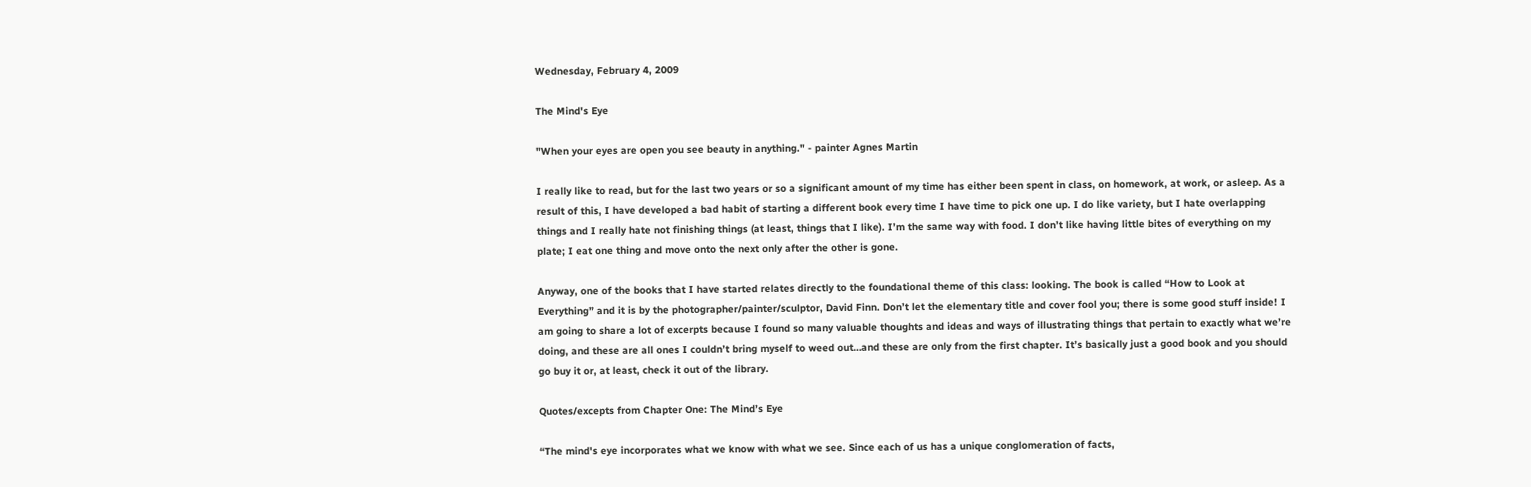Wednesday, February 4, 2009

The Mind's Eye

"When your eyes are open you see beauty in anything." - painter Agnes Martin

I really like to read, but for the last two years or so a significant amount of my time has either been spent in class, on homework, at work, or asleep. As a result of this, I have developed a bad habit of starting a different book every time I have time to pick one up. I do like variety, but I hate overlapping things and I really hate not finishing things (at least, things that I like). I’m the same way with food. I don’t like having little bites of everything on my plate; I eat one thing and move onto the next only after the other is gone.

Anyway, one of the books that I have started relates directly to the foundational theme of this class: looking. The book is called “How to Look at Everything” and it is by the photographer/painter/sculptor, David Finn. Don’t let the elementary title and cover fool you; there is some good stuff inside! I am going to share a lot of excerpts because I found so many valuable thoughts and ideas and ways of illustrating things that pertain to exactly what we’re doing, and these are all ones I couldn’t bring myself to weed out…and these are only from the first chapter. It’s basically just a good book and you should go buy it or, at least, check it out of the library.

Quotes/excepts from Chapter One: The Mind’s Eye

“The mind's eye incorporates what we know with what we see. Since each of us has a unique conglomeration of facts,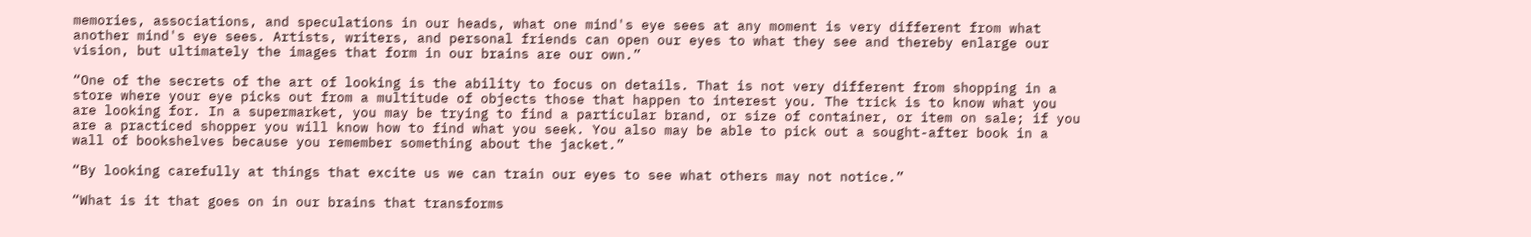memories, associations, and speculations in our heads, what one mind's eye sees at any moment is very different from what another mind's eye sees. Artists, writers, and personal friends can open our eyes to what they see and thereby enlarge our vision, but ultimately the images that form in our brains are our own.”

“One of the secrets of the art of looking is the ability to focus on details. That is not very different from shopping in a store where your eye picks out from a multitude of objects those that happen to interest you. The trick is to know what you are looking for. In a supermarket, you may be trying to find a particular brand, or size of container, or item on sale; if you are a practiced shopper you will know how to find what you seek. You also may be able to pick out a sought-after book in a wall of bookshelves because you remember something about the jacket.”

“By looking carefully at things that excite us we can train our eyes to see what others may not notice.”

“What is it that goes on in our brains that transforms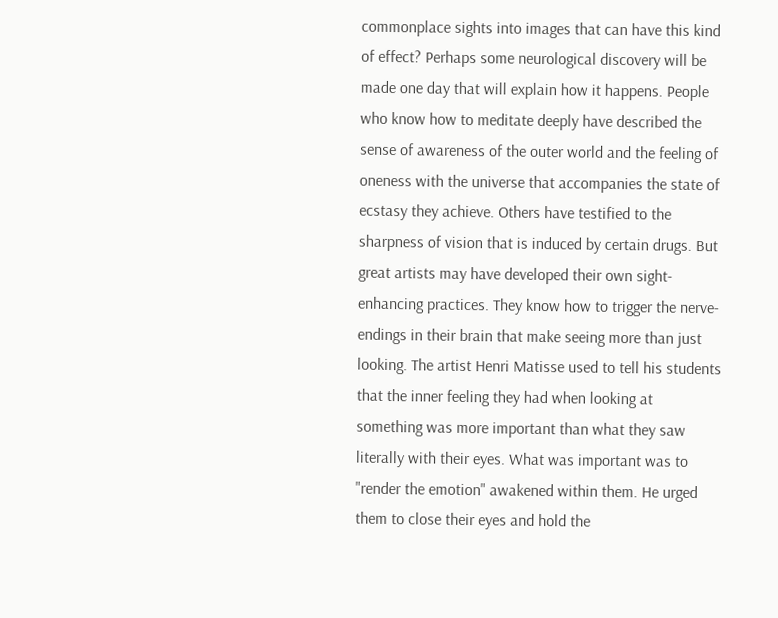commonplace sights into images that can have this kind of effect? Perhaps some neurological discovery will be made one day that will explain how it happens. People who know how to meditate deeply have described the sense of awareness of the outer world and the feeling of oneness with the universe that accompanies the state of ecstasy they achieve. Others have testified to the sharpness of vision that is induced by certain drugs. But great artists may have developed their own sight-enhancing practices. They know how to trigger the nerve-endings in their brain that make seeing more than just looking. The artist Henri Matisse used to tell his students that the inner feeling they had when looking at something was more important than what they saw literally with their eyes. What was important was to "render the emotion" awakened within them. He urged them to close their eyes and hold the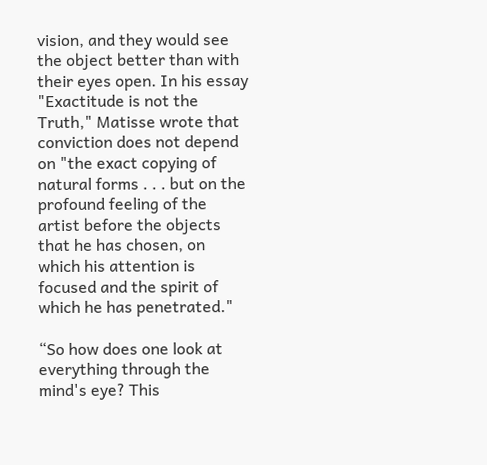vision, and they would see the object better than with their eyes open. In his essay "Exactitude is not the Truth," Matisse wrote that conviction does not depend on "the exact copying of natural forms . . . but on the profound feeling of the artist before the objects that he has chosen, on which his attention is focused and the spirit of which he has penetrated."

“So how does one look at everything through the mind's eye? This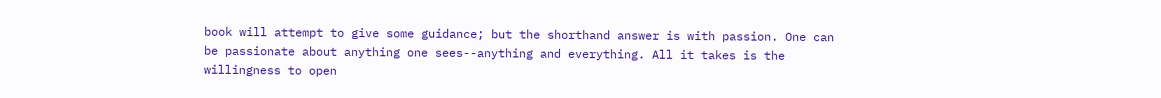book will attempt to give some guidance; but the shorthand answer is with passion. One can be passionate about anything one sees--anything and everything. All it takes is the willingness to open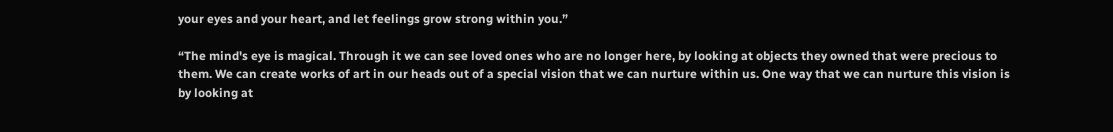your eyes and your heart, and let feelings grow strong within you.”

“The mind's eye is magical. Through it we can see loved ones who are no longer here, by looking at objects they owned that were precious to them. We can create works of art in our heads out of a special vision that we can nurture within us. One way that we can nurture this vision is by looking at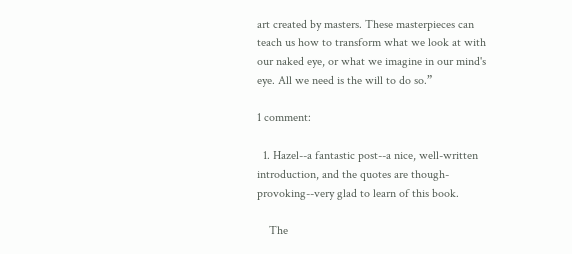art created by masters. These masterpieces can teach us how to transform what we look at with our naked eye, or what we imagine in our mind's eye. All we need is the will to do so.”

1 comment:

  1. Hazel--a fantastic post--a nice, well-written introduction, and the quotes are though-provoking--very glad to learn of this book.

    The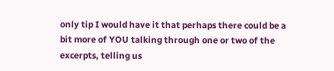only tip I would have it that perhaps there could be a bit more of YOU talking through one or two of the excerpts, telling us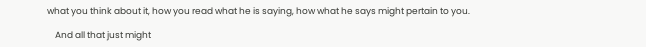what you think about it, how you read what he is saying, how what he says might pertain to you.

    And all that just might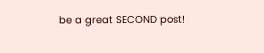be a great SECOND post!